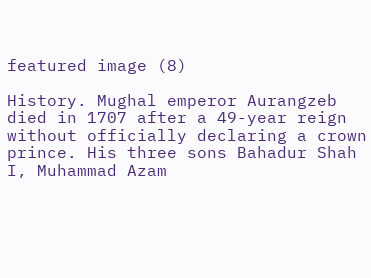featured image (8)

History. Mughal emperor Aurangzeb died in 1707 after a 49-year reign without officially declaring a crown prince. His three sons Bahadur Shah I, Muhammad Azam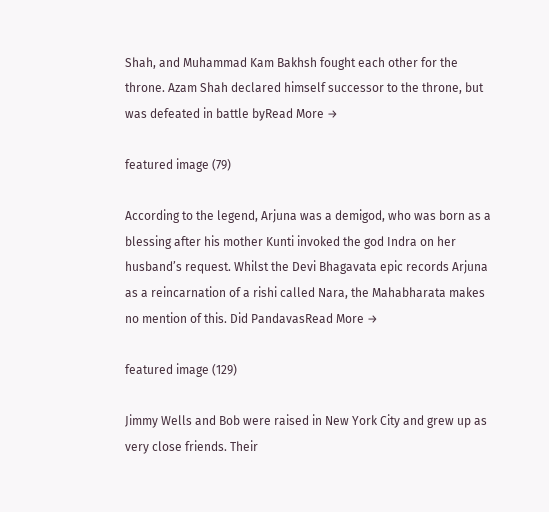Shah, and Muhammad Kam Bakhsh fought each other for the throne. Azam Shah declared himself successor to the throne, but was defeated in battle byRead More →

featured image (79)

According to the legend, Arjuna was a demigod, who was born as a blessing after his mother Kunti invoked the god Indra on her husband’s request. Whilst the Devi Bhagavata epic records Arjuna as a reincarnation of a rishi called Nara, the Mahabharata makes no mention of this. Did PandavasRead More →

featured image (129)

Jimmy Wells and Bob were raised in New York City and grew up as very close friends. Their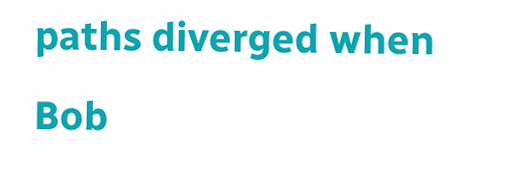paths diverged when Bob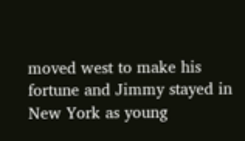moved west to make his fortune and Jimmy stayed in New York as young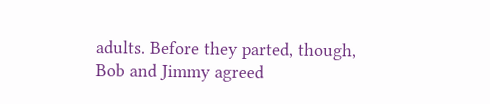adults. Before they parted, though, Bob and Jimmy agreed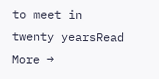to meet in twenty yearsRead More →